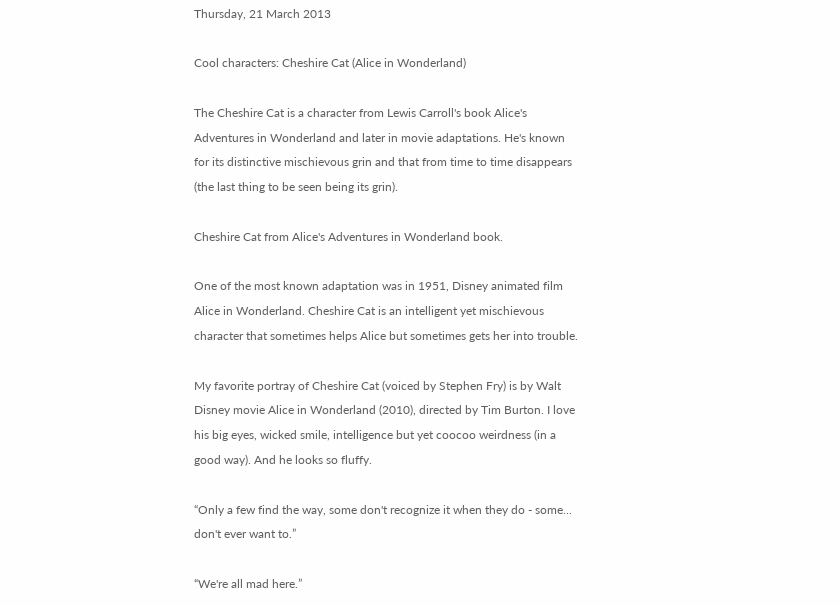Thursday, 21 March 2013

Cool characters: Cheshire Cat (Alice in Wonderland)

The Cheshire Cat is a character from Lewis Carroll's book Alice's Adventures in Wonderland and later in movie adaptations. He's known for its distinctive mischievous grin and that from time to time disappears (the last thing to be seen being its grin).

Cheshire Cat from Alice's Adventures in Wonderland book.

One of the most known adaptation was in 1951, Disney animated film Alice in Wonderland. Cheshire Cat is an intelligent yet mischievous character that sometimes helps Alice but sometimes gets her into trouble.

My favorite portray of Cheshire Cat (voiced by Stephen Fry) is by Walt Disney movie Alice in Wonderland (2010), directed by Tim Burton. I love his big eyes, wicked smile, intelligence but yet coocoo weirdness (in a good way). And he looks so fluffy.

“Only a few find the way, some don't recognize it when they do - some... don't ever want to.”

“We're all mad here.”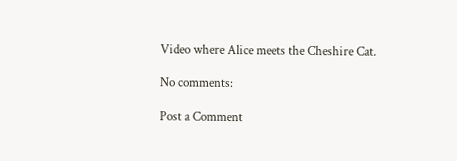Video where Alice meets the Cheshire Cat.

No comments:

Post a Comment